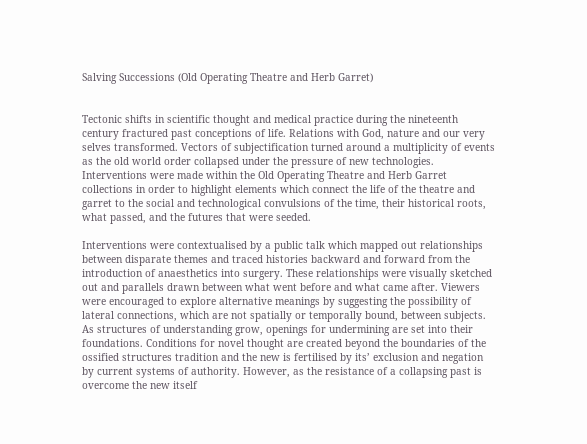Salving Successions (Old Operating Theatre and Herb Garret)


Tectonic shifts in scientific thought and medical practice during the nineteenth century fractured past conceptions of life. Relations with God, nature and our very selves transformed. Vectors of subjectification turned around a multiplicity of events as the old world order collapsed under the pressure of new technologies. Interventions were made within the Old Operating Theatre and Herb Garret collections in order to highlight elements which connect the life of the theatre and garret to the social and technological convulsions of the time, their historical roots, what passed, and the futures that were seeded.

Interventions were contextualised by a public talk which mapped out relationships between disparate themes and traced histories backward and forward from the introduction of anaesthetics into surgery. These relationships were visually sketched out and parallels drawn between what went before and what came after. Viewers were encouraged to explore alternative meanings by suggesting the possibility of lateral connections, which are not spatially or temporally bound, between subjects. As structures of understanding grow, openings for undermining are set into their foundations. Conditions for novel thought are created beyond the boundaries of the ossified structures tradition and the new is fertilised by its’ exclusion and negation by current systems of authority. However, as the resistance of a collapsing past is overcome the new itself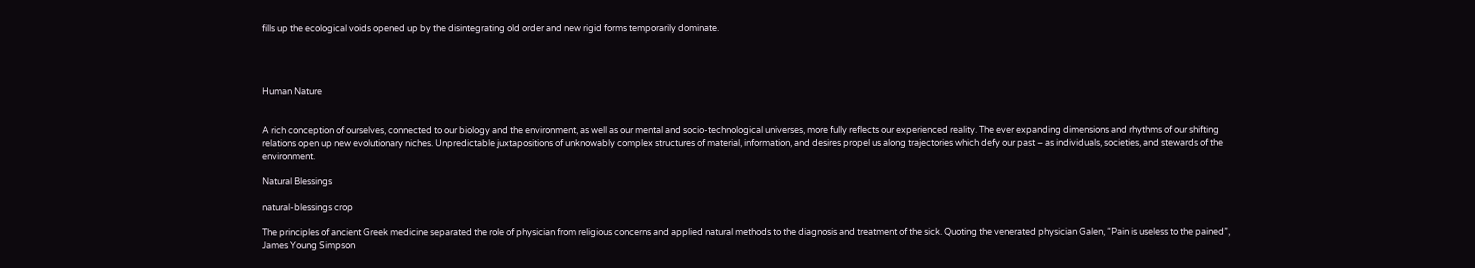fills up the ecological voids opened up by the disintegrating old order and new rigid forms temporarily dominate.




Human Nature


A rich conception of ourselves, connected to our biology and the environment, as well as our mental and socio-technological universes, more fully reflects our experienced reality. The ever expanding dimensions and rhythms of our shifting relations open up new evolutionary niches. Unpredictable juxtapositions of unknowably complex structures of material, information, and desires propel us along trajectories which defy our past – as individuals, societies, and stewards of the environment.

Natural Blessings

natural-blessings crop

The principles of ancient Greek medicine separated the role of physician from religious concerns and applied natural methods to the diagnosis and treatment of the sick. Quoting the venerated physician Galen, “Pain is useless to the pained”, James Young Simpson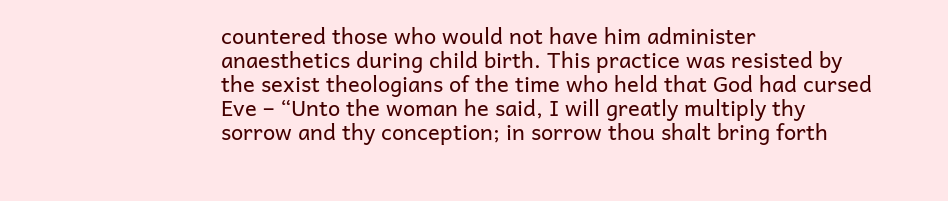countered those who would not have him administer anaesthetics during child birth. This practice was resisted by the sexist theologians of the time who held that God had cursed Eve – “Unto the woman he said, I will greatly multiply thy sorrow and thy conception; in sorrow thou shalt bring forth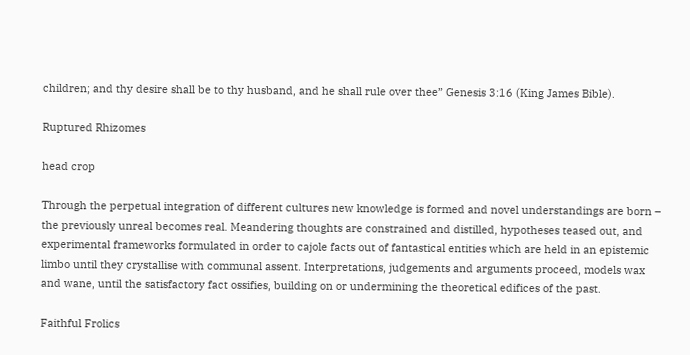children; and thy desire shall be to thy husband, and he shall rule over thee” Genesis 3:16 (King James Bible).

Ruptured Rhizomes

head crop

Through the perpetual integration of different cultures new knowledge is formed and novel understandings are born – the previously unreal becomes real. Meandering thoughts are constrained and distilled, hypotheses teased out, and experimental frameworks formulated in order to cajole facts out of fantastical entities which are held in an epistemic limbo until they crystallise with communal assent. Interpretations, judgements and arguments proceed, models wax and wane, until the satisfactory fact ossifies, building on or undermining the theoretical edifices of the past.

Faithful Frolics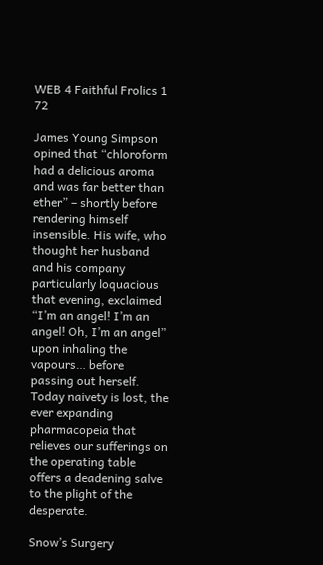WEB 4 Faithful Frolics 1 72

James Young Simpson opined that “chloroform had a delicious aroma and was far better than ether” – shortly before rendering himself insensible. His wife, who thought her husband and his company particularly loquacious that evening, exclaimed “I’m an angel! I’m an angel! Oh, I’m an angel” upon inhaling the vapours… before passing out herself. Today naivety is lost, the ever expanding pharmacopeia that relieves our sufferings on the operating table offers a deadening salve to the plight of the desperate.

Snow’s Surgery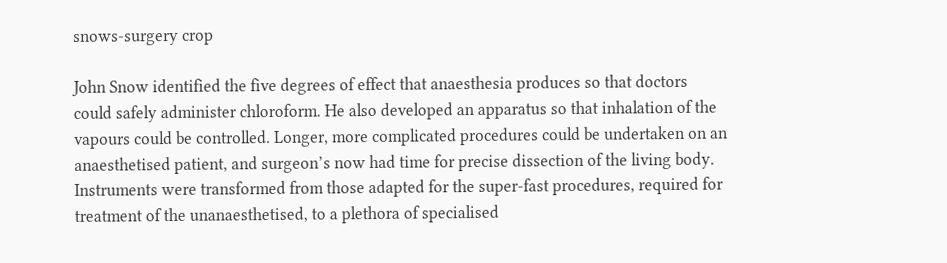snows-surgery crop

John Snow identified the five degrees of effect that anaesthesia produces so that doctors could safely administer chloroform. He also developed an apparatus so that inhalation of the vapours could be controlled. Longer, more complicated procedures could be undertaken on an anaesthetised patient, and surgeon’s now had time for precise dissection of the living body. Instruments were transformed from those adapted for the super-fast procedures, required for treatment of the unanaesthetised, to a plethora of specialised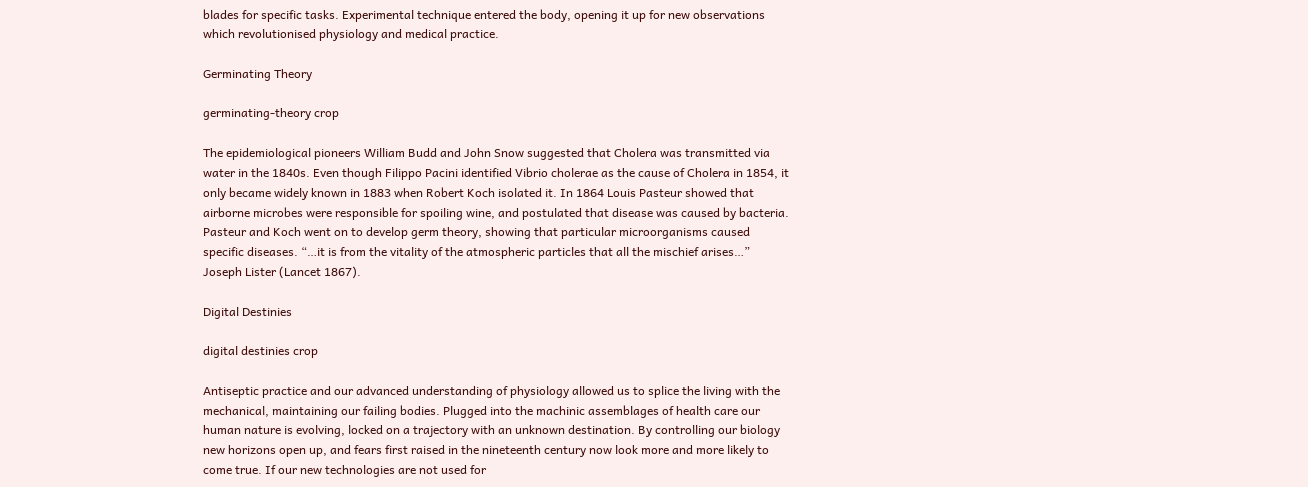blades for specific tasks. Experimental technique entered the body, opening it up for new observations which revolutionised physiology and medical practice.

Germinating Theory

germinating-theory crop

The epidemiological pioneers William Budd and John Snow suggested that Cholera was transmitted via water in the 1840s. Even though Filippo Pacini identified Vibrio cholerae as the cause of Cholera in 1854, it only became widely known in 1883 when Robert Koch isolated it. In 1864 Louis Pasteur showed that airborne microbes were responsible for spoiling wine, and postulated that disease was caused by bacteria. Pasteur and Koch went on to develop germ theory, showing that particular microorganisms caused specific diseases. “…it is from the vitality of the atmospheric particles that all the mischief arises…” Joseph Lister (Lancet 1867).

Digital Destinies

digital destinies crop

Antiseptic practice and our advanced understanding of physiology allowed us to splice the living with the mechanical, maintaining our failing bodies. Plugged into the machinic assemblages of health care our human nature is evolving, locked on a trajectory with an unknown destination. By controlling our biology new horizons open up, and fears first raised in the nineteenth century now look more and more likely to come true. If our new technologies are not used for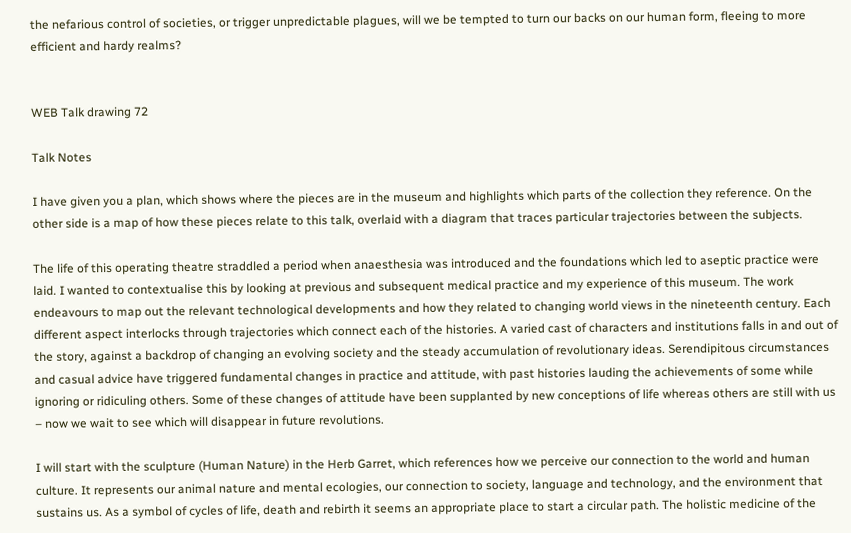the nefarious control of societies, or trigger unpredictable plagues, will we be tempted to turn our backs on our human form, fleeing to more efficient and hardy realms?


WEB Talk drawing 72

Talk Notes

I have given you a plan, which shows where the pieces are in the museum and highlights which parts of the collection they reference. On the other side is a map of how these pieces relate to this talk, overlaid with a diagram that traces particular trajectories between the subjects.

The life of this operating theatre straddled a period when anaesthesia was introduced and the foundations which led to aseptic practice were laid. I wanted to contextualise this by looking at previous and subsequent medical practice and my experience of this museum. The work endeavours to map out the relevant technological developments and how they related to changing world views in the nineteenth century. Each different aspect interlocks through trajectories which connect each of the histories. A varied cast of characters and institutions falls in and out of the story, against a backdrop of changing an evolving society and the steady accumulation of revolutionary ideas. Serendipitous circumstances and casual advice have triggered fundamental changes in practice and attitude, with past histories lauding the achievements of some while ignoring or ridiculing others. Some of these changes of attitude have been supplanted by new conceptions of life whereas others are still with us – now we wait to see which will disappear in future revolutions.

I will start with the sculpture (Human Nature) in the Herb Garret, which references how we perceive our connection to the world and human culture. It represents our animal nature and mental ecologies, our connection to society, language and technology, and the environment that sustains us. As a symbol of cycles of life, death and rebirth it seems an appropriate place to start a circular path. The holistic medicine of the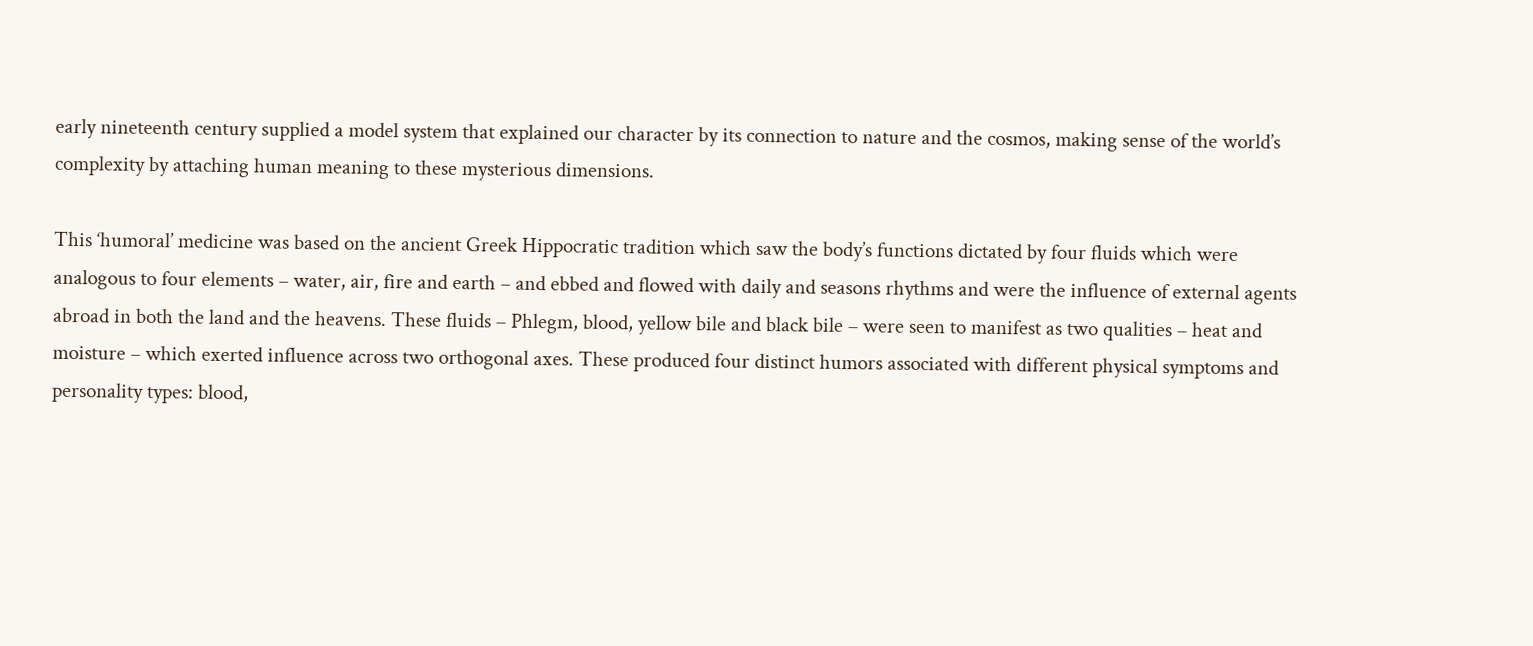early nineteenth century supplied a model system that explained our character by its connection to nature and the cosmos, making sense of the world’s complexity by attaching human meaning to these mysterious dimensions.

This ‘humoral’ medicine was based on the ancient Greek Hippocratic tradition which saw the body’s functions dictated by four fluids which were analogous to four elements – water, air, fire and earth – and ebbed and flowed with daily and seasons rhythms and were the influence of external agents abroad in both the land and the heavens. These fluids – Phlegm, blood, yellow bile and black bile – were seen to manifest as two qualities – heat and moisture – which exerted influence across two orthogonal axes. These produced four distinct humors associated with different physical symptoms and personality types: blood,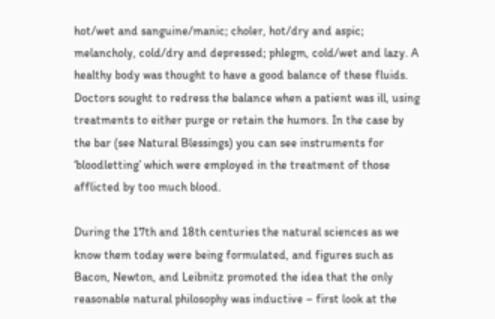hot/wet and sanguine/manic; choler, hot/dry and aspic; melancholy, cold/dry and depressed; phlegm, cold/wet and lazy. A healthy body was thought to have a good balance of these fluids. Doctors sought to redress the balance when a patient was ill, using treatments to either purge or retain the humors. In the case by the bar (see Natural Blessings) you can see instruments for ‘bloodletting’ which were employed in the treatment of those afflicted by too much blood.

During the 17th and 18th centuries the natural sciences as we know them today were being formulated, and figures such as Bacon, Newton, and Leibnitz promoted the idea that the only reasonable natural philosophy was inductive – first look at the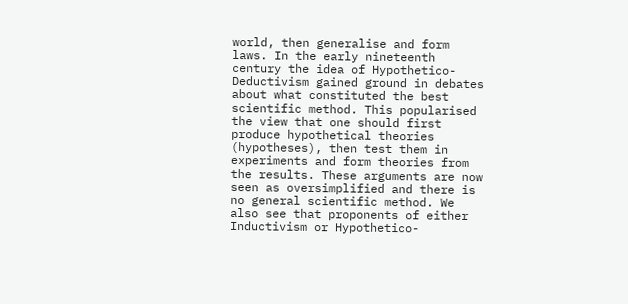world, then generalise and form laws. In the early nineteenth century the idea of Hypothetico-Deductivism gained ground in debates about what constituted the best scientific method. This popularised the view that one should first produce hypothetical theories (hypotheses), then test them in experiments and form theories from the results. These arguments are now seen as oversimplified and there is no general scientific method. We also see that proponents of either Inductivism or Hypothetico-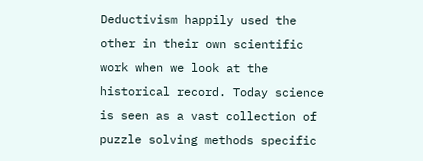Deductivism happily used the other in their own scientific work when we look at the historical record. Today science is seen as a vast collection of puzzle solving methods specific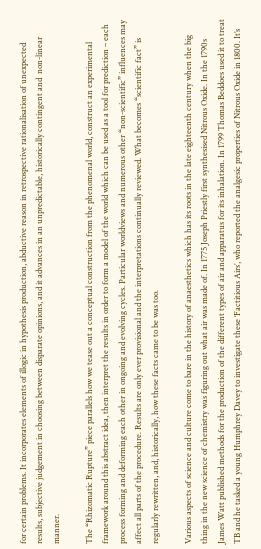for certain problems. It incorporates elements of illogic in hypothesis production, abductive reason in retrospective rationalisation of unexpected results, subjective judgement in choosing between disparate opinions, and it advances in an unpredictable, historically contingent and  non-linear manner.

The “Rhizomatic Rupture” piece parallels how we tease out a conceptual construction from the phenomenal world, construct an experimental framework around this abstract idea, then interpret the results in order to form a model of the world which can be used as a tool for prediction – each process forming and deforming each other in ongoing and evolving cycles. Particular worldviews and numerous other “non-scientific” influences may affect all parts of the procedure. Results are only ever provisional and the interpretations continually reviewed. What becomes “scientific fact” is regularly rewritten, and, historically, how these facts came to be was too.

Various aspects of science and culture come to bare in the history of anaesthetics which has its roots in the late eighteenth century when the big thing in the new science of chemistry was figuring out what air was made of. In 1775 Joseph Priestly first synthesised Nitrous Oxide. In the 1790s James Watt published methods for the production of the different types of air and apparatus for its inhalation. In 1799 Thomas Beddoes used it to treat TB and he tasked a young Humphrey Davey to investigate these ‘Factitious Airs’, who reported the analgesic properties of Nitrous Oxide in 1800. It’s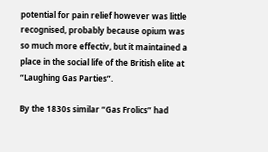potential for pain relief however was little recognised, probably because opium was so much more effectiv, but it maintained a place in the social life of the British elite at “Laughing Gas Parties”.

By the 1830s similar “Gas Frolics” had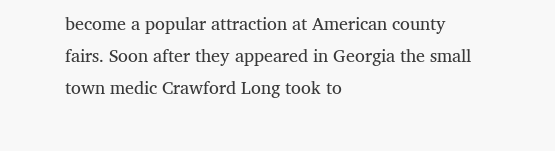become a popular attraction at American county fairs. Soon after they appeared in Georgia the small town medic Crawford Long took to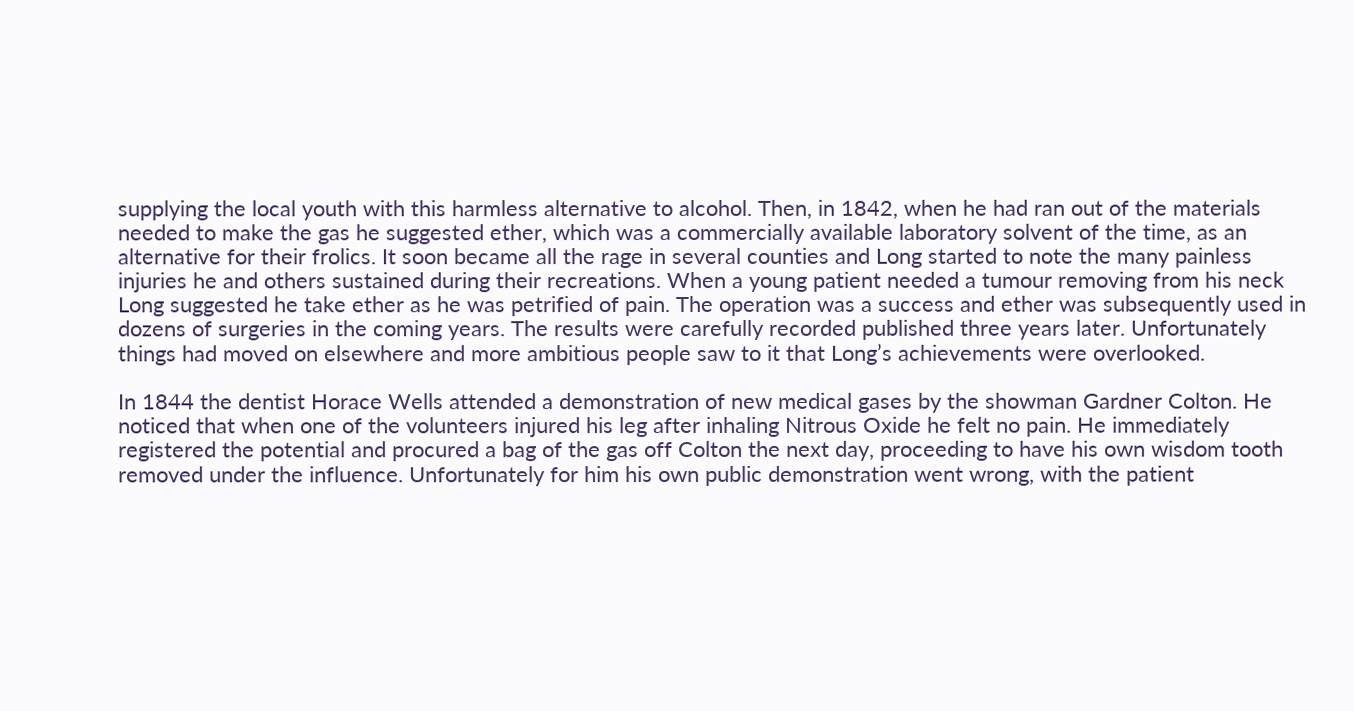supplying the local youth with this harmless alternative to alcohol. Then, in 1842, when he had ran out of the materials needed to make the gas he suggested ether, which was a commercially available laboratory solvent of the time, as an alternative for their frolics. It soon became all the rage in several counties and Long started to note the many painless injuries he and others sustained during their recreations. When a young patient needed a tumour removing from his neck Long suggested he take ether as he was petrified of pain. The operation was a success and ether was subsequently used in dozens of surgeries in the coming years. The results were carefully recorded published three years later. Unfortunately things had moved on elsewhere and more ambitious people saw to it that Long’s achievements were overlooked.

In 1844 the dentist Horace Wells attended a demonstration of new medical gases by the showman Gardner Colton. He noticed that when one of the volunteers injured his leg after inhaling Nitrous Oxide he felt no pain. He immediately registered the potential and procured a bag of the gas off Colton the next day, proceeding to have his own wisdom tooth removed under the influence. Unfortunately for him his own public demonstration went wrong, with the patient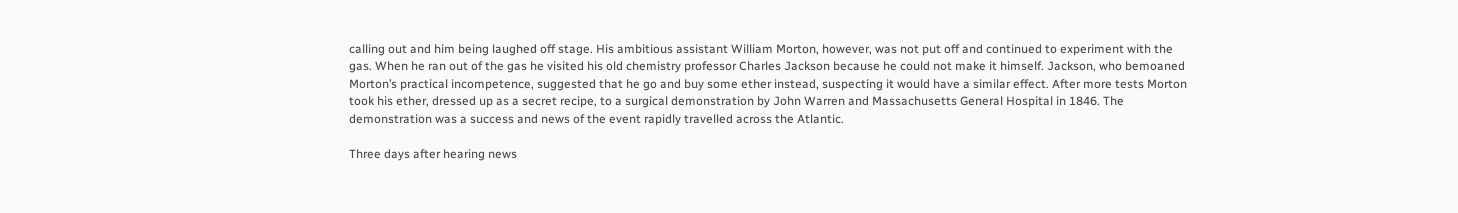calling out and him being laughed off stage. His ambitious assistant William Morton, however, was not put off and continued to experiment with the gas. When he ran out of the gas he visited his old chemistry professor Charles Jackson because he could not make it himself. Jackson, who bemoaned Morton’s practical incompetence, suggested that he go and buy some ether instead, suspecting it would have a similar effect. After more tests Morton took his ether, dressed up as a secret recipe, to a surgical demonstration by John Warren and Massachusetts General Hospital in 1846. The demonstration was a success and news of the event rapidly travelled across the Atlantic.

Three days after hearing news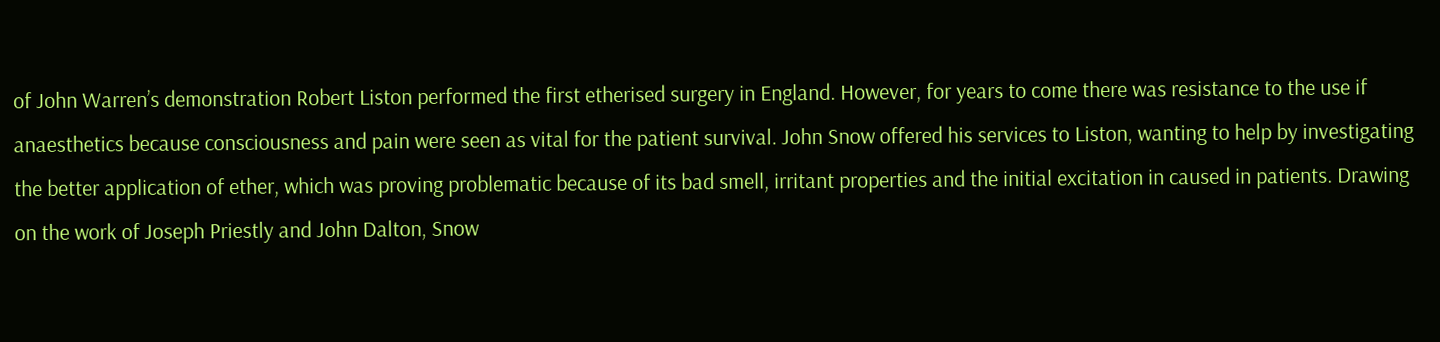of John Warren’s demonstration Robert Liston performed the first etherised surgery in England. However, for years to come there was resistance to the use if anaesthetics because consciousness and pain were seen as vital for the patient survival. John Snow offered his services to Liston, wanting to help by investigating the better application of ether, which was proving problematic because of its bad smell, irritant properties and the initial excitation in caused in patients. Drawing on the work of Joseph Priestly and John Dalton, Snow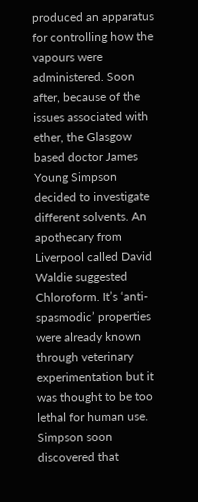produced an apparatus for controlling how the vapours were administered. Soon after, because of the issues associated with ether, the Glasgow based doctor James Young Simpson decided to investigate different solvents. An apothecary from Liverpool called David Waldie suggested Chloroform. It’s ‘anti-spasmodic’ properties were already known through veterinary experimentation but it was thought to be too lethal for human use. Simpson soon discovered that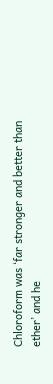Chloroform was ‘far stronger and better than ether’ and he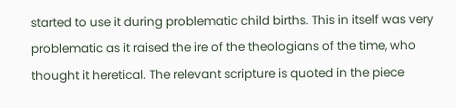started to use it during problematic child births. This in itself was very problematic as it raised the ire of the theologians of the time, who thought it heretical. The relevant scripture is quoted in the piece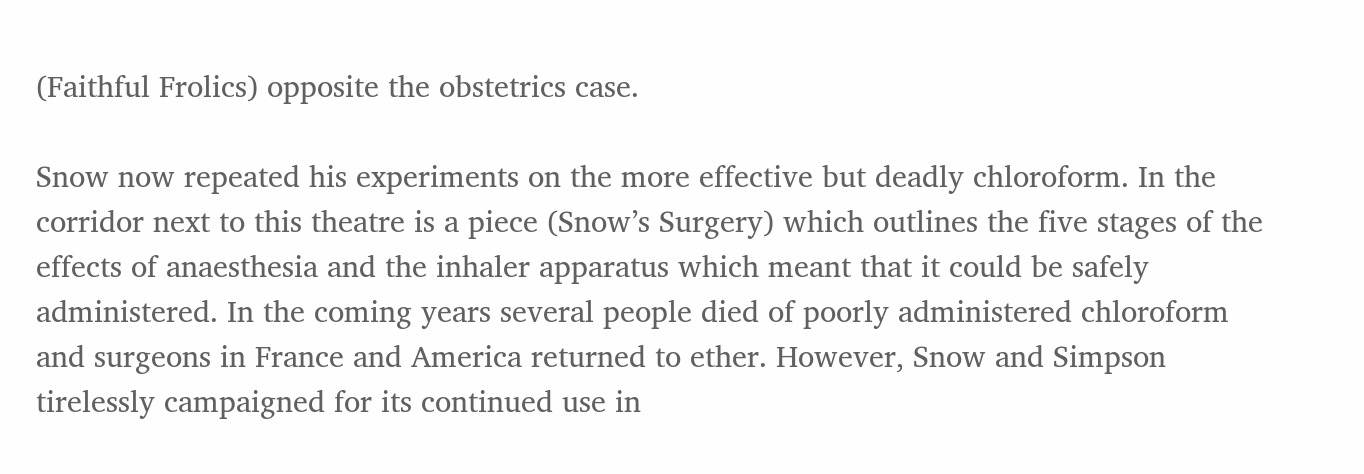(Faithful Frolics) opposite the obstetrics case.

Snow now repeated his experiments on the more effective but deadly chloroform. In the corridor next to this theatre is a piece (Snow’s Surgery) which outlines the five stages of the effects of anaesthesia and the inhaler apparatus which meant that it could be safely administered. In the coming years several people died of poorly administered chloroform and surgeons in France and America returned to ether. However, Snow and Simpson tirelessly campaigned for its continued use in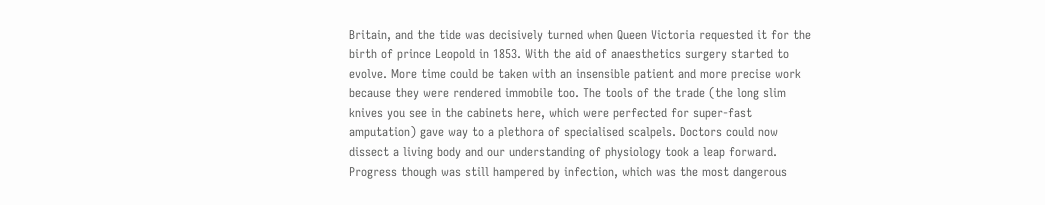Britain, and the tide was decisively turned when Queen Victoria requested it for the birth of prince Leopold in 1853. With the aid of anaesthetics surgery started to evolve. More time could be taken with an insensible patient and more precise work because they were rendered immobile too. The tools of the trade (the long slim knives you see in the cabinets here, which were perfected for super-fast amputation) gave way to a plethora of specialised scalpels. Doctors could now dissect a living body and our understanding of physiology took a leap forward. Progress though was still hampered by infection, which was the most dangerous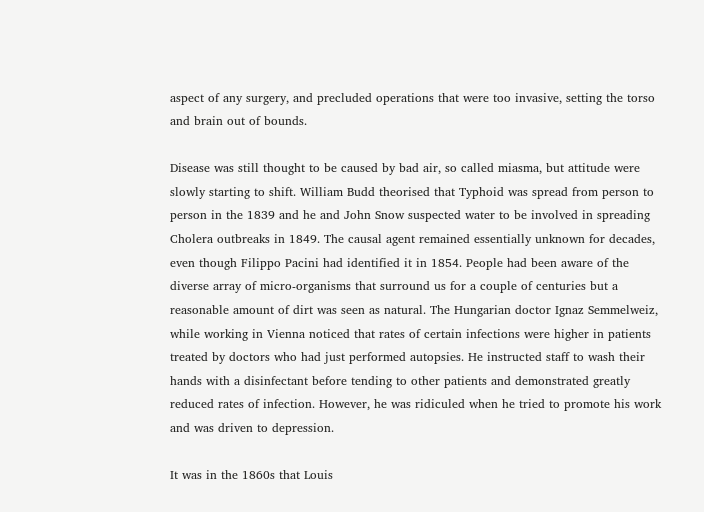aspect of any surgery, and precluded operations that were too invasive, setting the torso and brain out of bounds.

Disease was still thought to be caused by bad air, so called miasma, but attitude were slowly starting to shift. William Budd theorised that Typhoid was spread from person to person in the 1839 and he and John Snow suspected water to be involved in spreading Cholera outbreaks in 1849. The causal agent remained essentially unknown for decades, even though Filippo Pacini had identified it in 1854. People had been aware of the diverse array of micro-organisms that surround us for a couple of centuries but a reasonable amount of dirt was seen as natural. The Hungarian doctor Ignaz Semmelweiz, while working in Vienna noticed that rates of certain infections were higher in patients treated by doctors who had just performed autopsies. He instructed staff to wash their hands with a disinfectant before tending to other patients and demonstrated greatly reduced rates of infection. However, he was ridiculed when he tried to promote his work and was driven to depression.

It was in the 1860s that Louis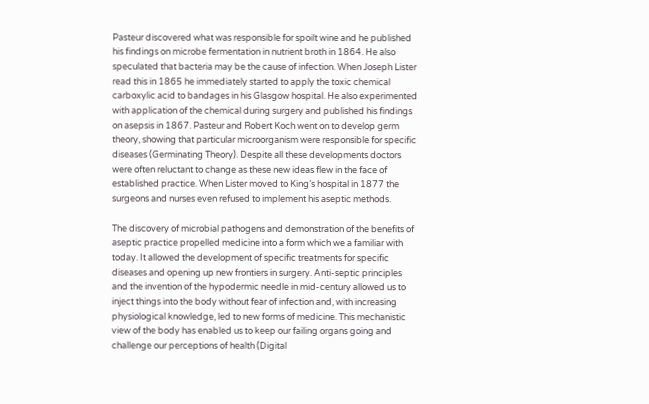Pasteur discovered what was responsible for spoilt wine and he published his findings on microbe fermentation in nutrient broth in 1864. He also speculated that bacteria may be the cause of infection. When Joseph Lister read this in 1865 he immediately started to apply the toxic chemical carboxylic acid to bandages in his Glasgow hospital. He also experimented with application of the chemical during surgery and published his findings on asepsis in 1867. Pasteur and Robert Koch went on to develop germ theory, showing that particular microorganism were responsible for specific diseases (Germinating Theory). Despite all these developments doctors were often reluctant to change as these new ideas flew in the face of established practice. When Lister moved to King’s hospital in 1877 the surgeons and nurses even refused to implement his aseptic methods.

The discovery of microbial pathogens and demonstration of the benefits of aseptic practice propelled medicine into a form which we a familiar with today. It allowed the development of specific treatments for specific diseases and opening up new frontiers in surgery. Anti-septic principles and the invention of the hypodermic needle in mid-century allowed us to inject things into the body without fear of infection and, with increasing physiological knowledge, led to new forms of medicine. This mechanistic view of the body has enabled us to keep our failing organs going and challenge our perceptions of health (Digital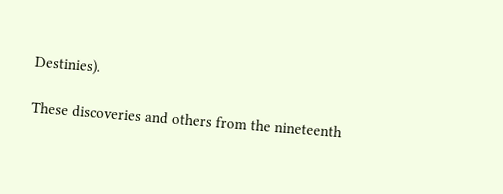Destinies).

These discoveries and others from the nineteenth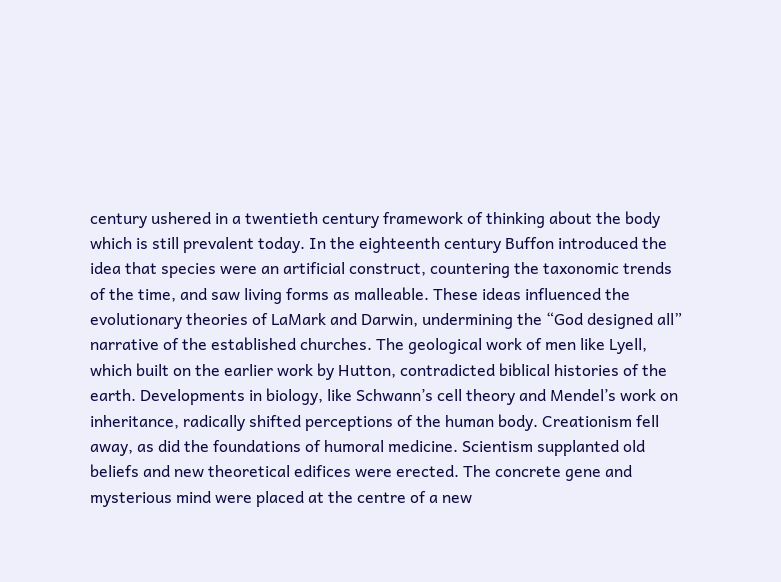century ushered in a twentieth century framework of thinking about the body which is still prevalent today. In the eighteenth century Buffon introduced the idea that species were an artificial construct, countering the taxonomic trends of the time, and saw living forms as malleable. These ideas influenced the evolutionary theories of LaMark and Darwin, undermining the “God designed all” narrative of the established churches. The geological work of men like Lyell, which built on the earlier work by Hutton, contradicted biblical histories of the earth. Developments in biology, like Schwann’s cell theory and Mendel’s work on inheritance, radically shifted perceptions of the human body. Creationism fell away, as did the foundations of humoral medicine. Scientism supplanted old beliefs and new theoretical edifices were erected. The concrete gene and mysterious mind were placed at the centre of a new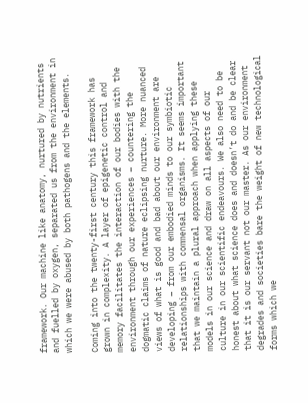framework. Our machine like anatomy, nurtured by nutrients and fuelled by oxygen, separated us from the environment in which we were abused by both pathogens and the elements.

Coming into the twenty-first century this framework has grown in complexity. A layer of epigenetic control and memory facilitates the interaction of our bodies with the environment through our experiences – countering the dogmatic claims of nature eclipsing nurture. More nuanced views of what is good and bad about our environment are developing – from our embodied minds to our symbiotic relationships with commensal organisms. It seems important that we maintain a plural approach when applying these models in our science and draw on all aspects of our culture in our scientific endeavours. We also need to be honest about what science does and doesn’t do and be clear that it is our servant not our master. As our environment degrades and societies bare the weight of new technological forms which we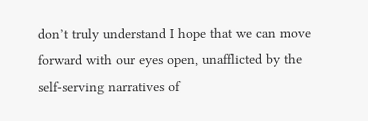don’t truly understand I hope that we can move forward with our eyes open, unafflicted by the self-serving narratives of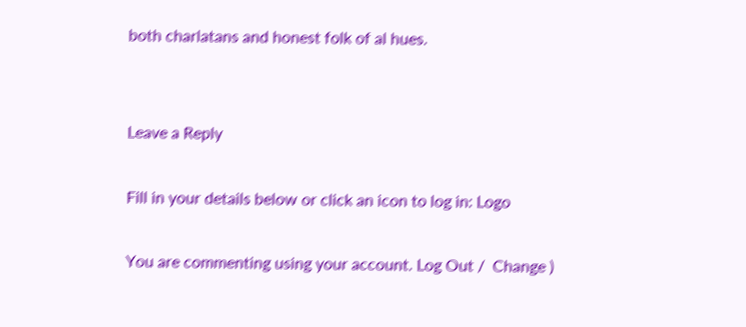both charlatans and honest folk of al hues.


Leave a Reply

Fill in your details below or click an icon to log in: Logo

You are commenting using your account. Log Out /  Change )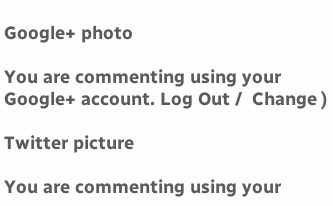Google+ photo

You are commenting using your Google+ account. Log Out /  Change )

Twitter picture

You are commenting using your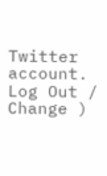Twitter account. Log Out /  Change )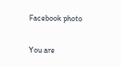Facebook photo

You are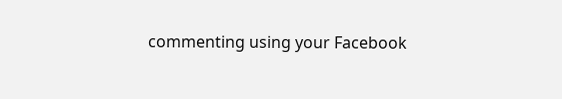commenting using your Facebook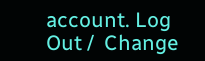account. Log Out /  Change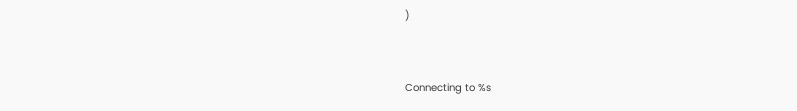)


Connecting to %s